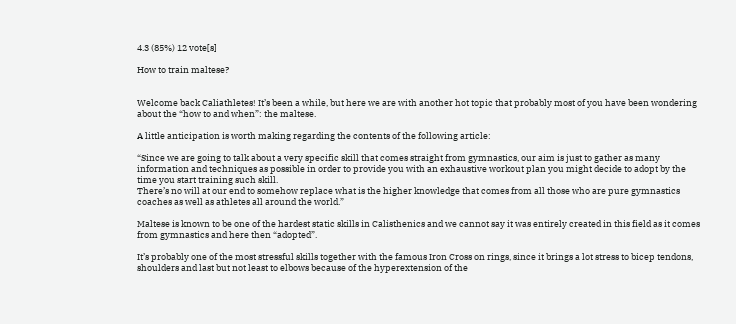4.3 (85%) 12 vote[s]

How to train maltese?


Welcome back Caliathletes! It’s been a while, but here we are with another hot topic that probably most of you have been wondering about the “how to and when”: the maltese.

A little anticipation is worth making regarding the contents of the following article:

“Since we are going to talk about a very specific skill that comes straight from gymnastics, our aim is just to gather as many information and techniques as possible in order to provide you with an exhaustive workout plan you might decide to adopt by the time you start training such skill.
There’s no will at our end to somehow replace what is the higher knowledge that comes from all those who are pure gymnastics coaches as well as athletes all around the world.”

Maltese is known to be one of the hardest static skills in Calisthenics and we cannot say it was entirely created in this field as it comes from gymnastics and here then “adopted”.

It’s probably one of the most stressful skills together with the famous Iron Cross on rings, since it brings a lot stress to bicep tendons, shoulders and last but not least to elbows because of the hyperextension of the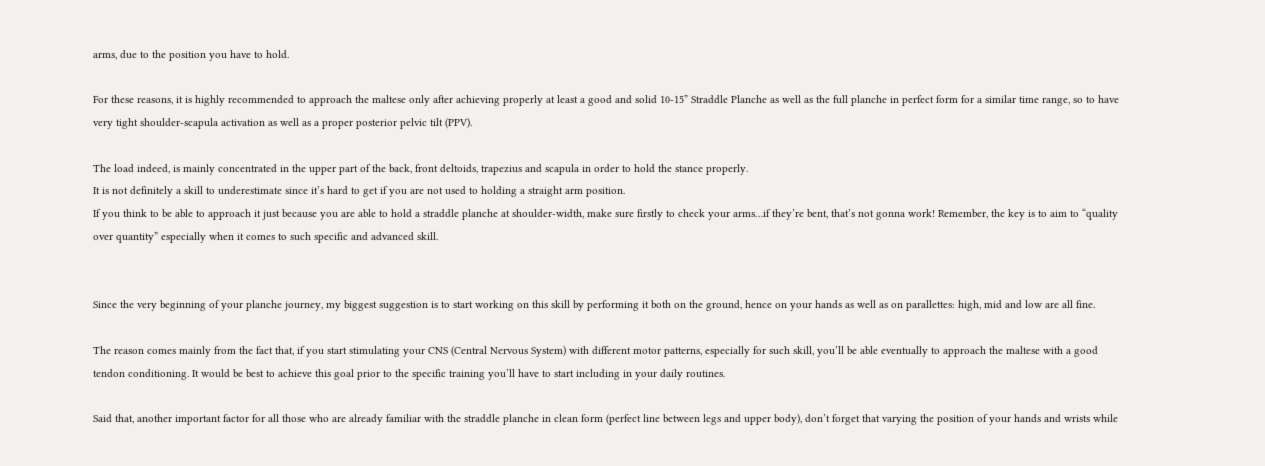arms, due to the position you have to hold.

For these reasons, it is highly recommended to approach the maltese only after achieving properly at least a good and solid 10-15” Straddle Planche as well as the full planche in perfect form for a similar time range, so to have very tight shoulder-scapula activation as well as a proper posterior pelvic tilt (PPV).

The load indeed, is mainly concentrated in the upper part of the back, front deltoids, trapezius and scapula in order to hold the stance properly.
It is not definitely a skill to underestimate since it’s hard to get if you are not used to holding a straight arm position.
If you think to be able to approach it just because you are able to hold a straddle planche at shoulder-width, make sure firstly to check your arms…if they’re bent, that’s not gonna work! Remember, the key is to aim to “quality over quantity” especially when it comes to such specific and advanced skill.


Since the very beginning of your planche journey, my biggest suggestion is to start working on this skill by performing it both on the ground, hence on your hands as well as on parallettes: high, mid and low are all fine.

The reason comes mainly from the fact that, if you start stimulating your CNS (Central Nervous System) with different motor patterns, especially for such skill, you’ll be able eventually to approach the maltese with a good tendon conditioning. It would be best to achieve this goal prior to the specific training you’ll have to start including in your daily routines.

Said that, another important factor for all those who are already familiar with the straddle planche in clean form (perfect line between legs and upper body), don’t forget that varying the position of your hands and wrists while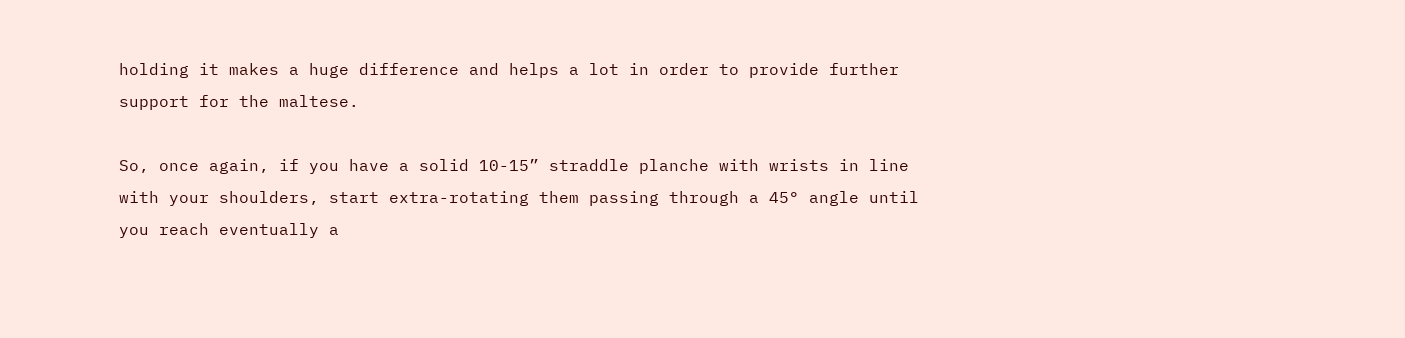holding it makes a huge difference and helps a lot in order to provide further support for the maltese.

So, once again, if you have a solid 10-15” straddle planche with wrists in line with your shoulders, start extra-rotating them passing through a 45° angle until you reach eventually a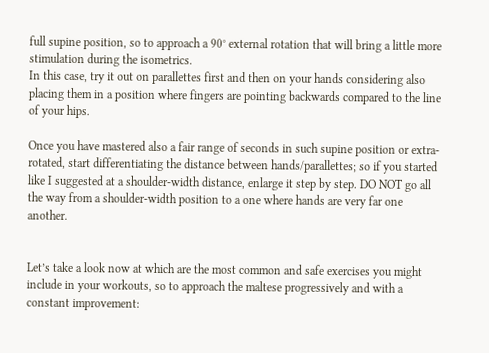full supine position, so to approach a 90° external rotation that will bring a little more stimulation during the isometrics.
In this case, try it out on parallettes first and then on your hands considering also placing them in a position where fingers are pointing backwards compared to the line of your hips.

Once you have mastered also a fair range of seconds in such supine position or extra-rotated, start differentiating the distance between hands/parallettes; so if you started like I suggested at a shoulder-width distance, enlarge it step by step. DO NOT go all the way from a shoulder-width position to a one where hands are very far one another.


Let’s take a look now at which are the most common and safe exercises you might include in your workouts, so to approach the maltese progressively and with a constant improvement: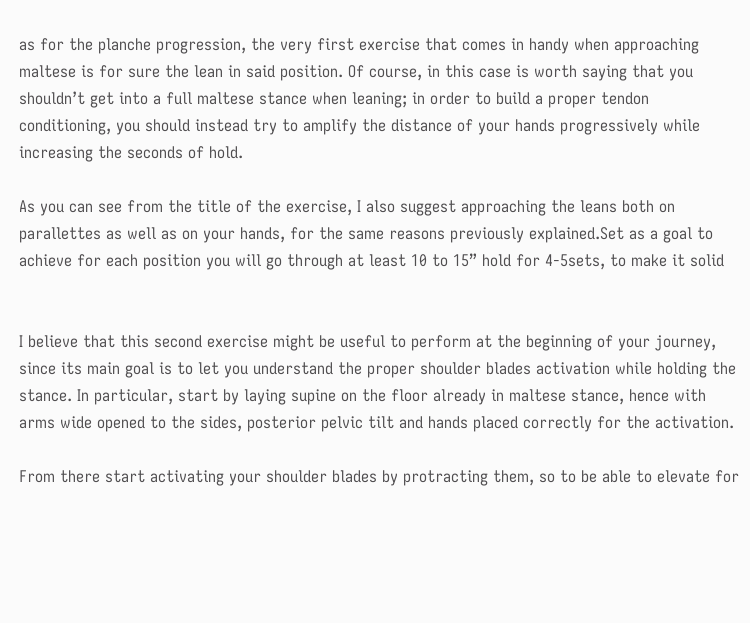as for the planche progression, the very first exercise that comes in handy when approaching maltese is for sure the lean in said position. Of course, in this case is worth saying that you shouldn’t get into a full maltese stance when leaning; in order to build a proper tendon conditioning, you should instead try to amplify the distance of your hands progressively while increasing the seconds of hold.

As you can see from the title of the exercise, I also suggest approaching the leans both on parallettes as well as on your hands, for the same reasons previously explained.Set as a goal to achieve for each position you will go through at least 10 to 15” hold for 4-5sets, to make it solid


I believe that this second exercise might be useful to perform at the beginning of your journey, since its main goal is to let you understand the proper shoulder blades activation while holding the stance. In particular, start by laying supine on the floor already in maltese stance, hence with arms wide opened to the sides, posterior pelvic tilt and hands placed correctly for the activation.

From there start activating your shoulder blades by protracting them, so to be able to elevate for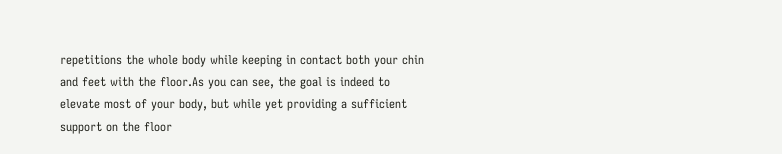repetitions the whole body while keeping in contact both your chin and feet with the floor.As you can see, the goal is indeed to elevate most of your body, but while yet providing a sufficient support on the floor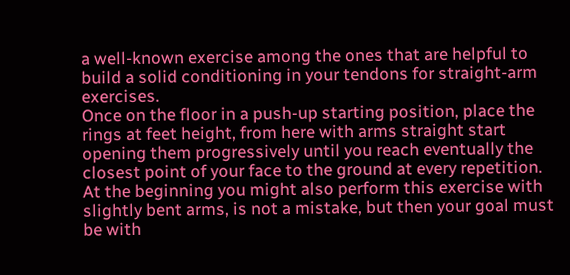a well-known exercise among the ones that are helpful to build a solid conditioning in your tendons for straight-arm exercises.
Once on the floor in a push-up starting position, place the rings at feet height, from here with arms straight start opening them progressively until you reach eventually the closest point of your face to the ground at every repetition. At the beginning you might also perform this exercise with slightly bent arms, is not a mistake, but then your goal must be with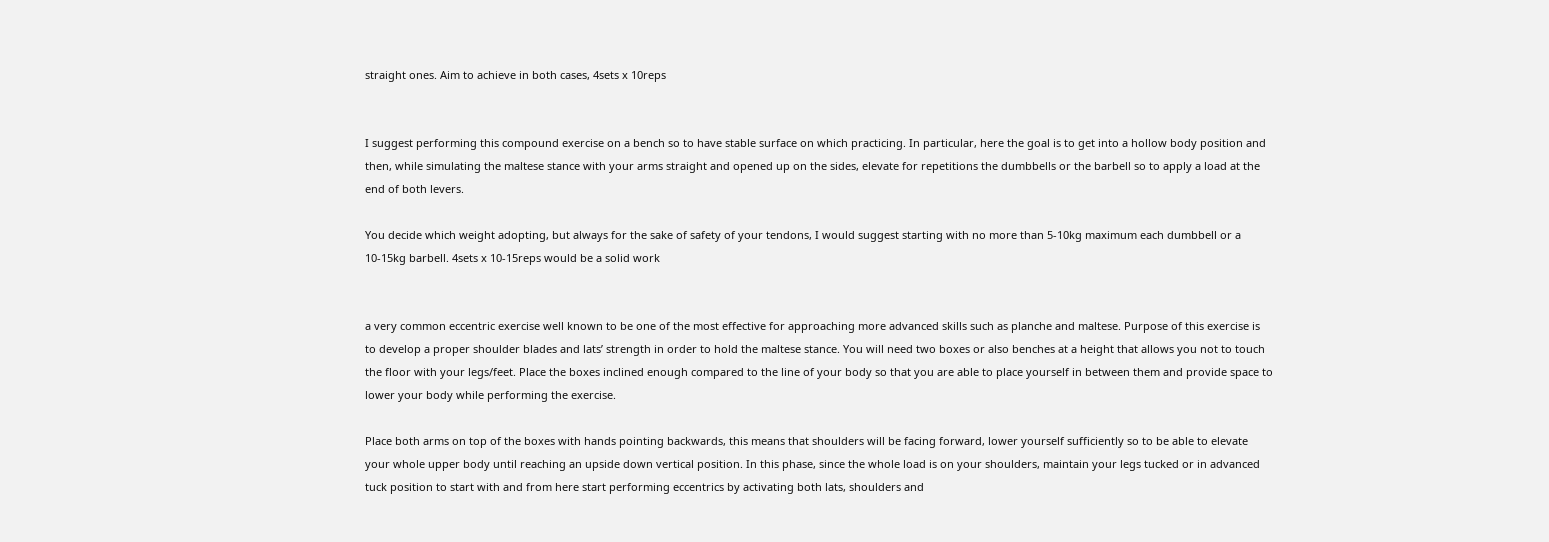straight ones. Aim to achieve in both cases, 4sets x 10reps


I suggest performing this compound exercise on a bench so to have stable surface on which practicing. In particular, here the goal is to get into a hollow body position and then, while simulating the maltese stance with your arms straight and opened up on the sides, elevate for repetitions the dumbbells or the barbell so to apply a load at the end of both levers.

You decide which weight adopting, but always for the sake of safety of your tendons, I would suggest starting with no more than 5-10kg maximum each dumbbell or a 10-15kg barbell. 4sets x 10-15reps would be a solid work


a very common eccentric exercise well known to be one of the most effective for approaching more advanced skills such as planche and maltese. Purpose of this exercise is to develop a proper shoulder blades and lats’ strength in order to hold the maltese stance. You will need two boxes or also benches at a height that allows you not to touch the floor with your legs/feet. Place the boxes inclined enough compared to the line of your body so that you are able to place yourself in between them and provide space to lower your body while performing the exercise.

Place both arms on top of the boxes with hands pointing backwards, this means that shoulders will be facing forward, lower yourself sufficiently so to be able to elevate your whole upper body until reaching an upside down vertical position. In this phase, since the whole load is on your shoulders, maintain your legs tucked or in advanced tuck position to start with and from here start performing eccentrics by activating both lats, shoulders and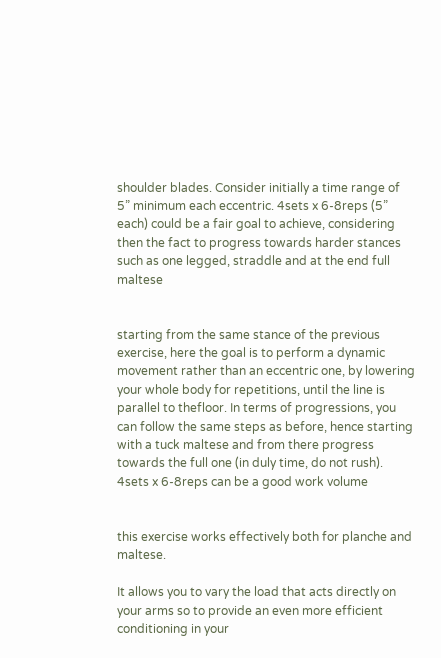shoulder blades. Consider initially a time range of 5” minimum each eccentric. 4sets x 6-8reps (5” each) could be a fair goal to achieve, considering then the fact to progress towards harder stances such as one legged, straddle and at the end full maltese


starting from the same stance of the previous exercise, here the goal is to perform a dynamic movement rather than an eccentric one, by lowering your whole body for repetitions, until the line is parallel to thefloor. In terms of progressions, you can follow the same steps as before, hence starting with a tuck maltese and from there progress towards the full one (in duly time, do not rush).
4sets x 6-8reps can be a good work volume


this exercise works effectively both for planche and maltese.

It allows you to vary the load that acts directly on your arms so to provide an even more efficient conditioning in your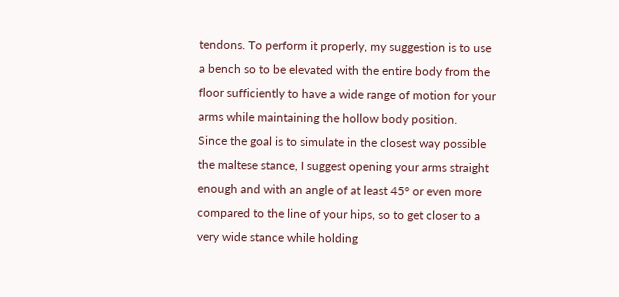tendons. To perform it properly, my suggestion is to use a bench so to be elevated with the entire body from the floor sufficiently to have a wide range of motion for your arms while maintaining the hollow body position.
Since the goal is to simulate in the closest way possible the maltese stance, I suggest opening your arms straight enough and with an angle of at least 45° or even more compared to the line of your hips, so to get closer to a very wide stance while holding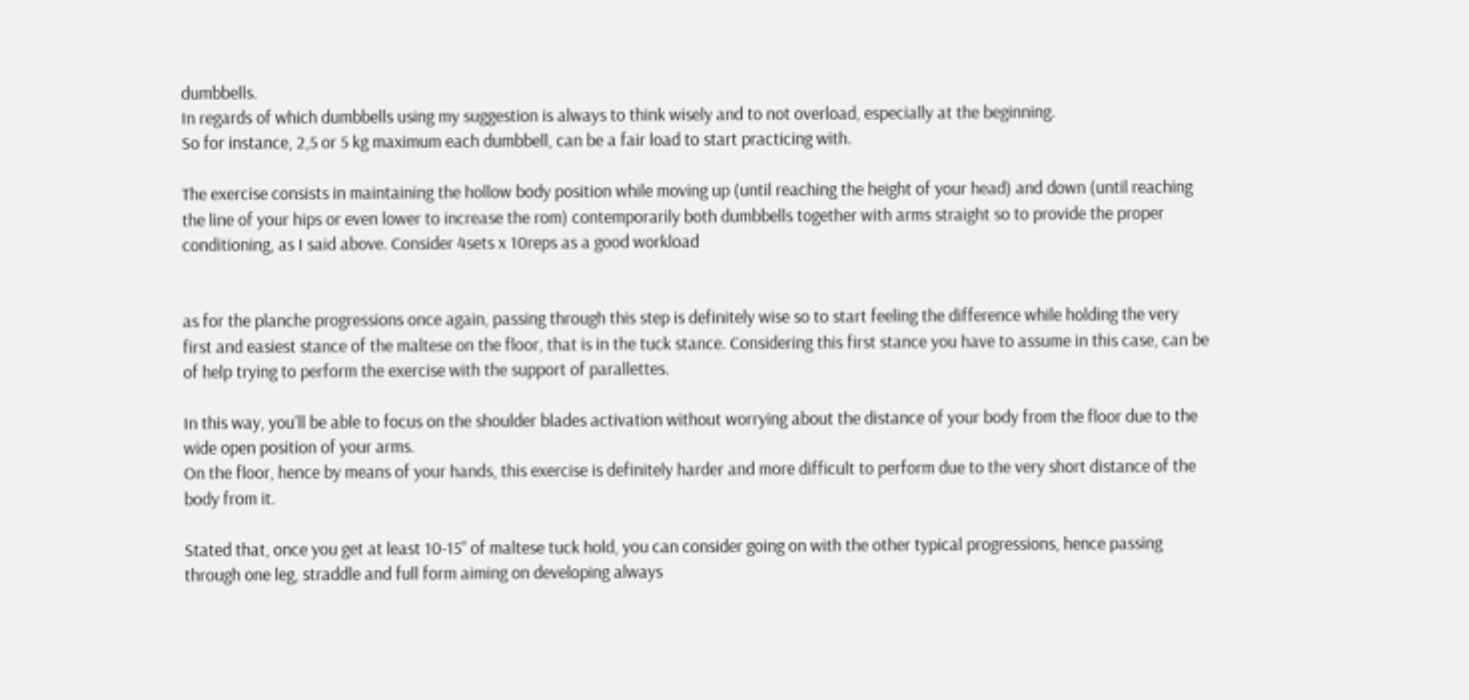dumbbells.
In regards of which dumbbells using my suggestion is always to think wisely and to not overload, especially at the beginning.
So for instance, 2,5 or 5 kg maximum each dumbbell, can be a fair load to start practicing with.

The exercise consists in maintaining the hollow body position while moving up (until reaching the height of your head) and down (until reaching the line of your hips or even lower to increase the rom) contemporarily both dumbbells together with arms straight so to provide the proper conditioning, as I said above. Consider 4sets x 10reps as a good workload


as for the planche progressions once again, passing through this step is definitely wise so to start feeling the difference while holding the very first and easiest stance of the maltese on the floor, that is in the tuck stance. Considering this first stance you have to assume in this case, can be of help trying to perform the exercise with the support of parallettes.

In this way, you’ll be able to focus on the shoulder blades activation without worrying about the distance of your body from the floor due to the wide open position of your arms.
On the floor, hence by means of your hands, this exercise is definitely harder and more difficult to perform due to the very short distance of the body from it.

Stated that, once you get at least 10-15” of maltese tuck hold, you can consider going on with the other typical progressions, hence passing through one leg, straddle and full form aiming on developing always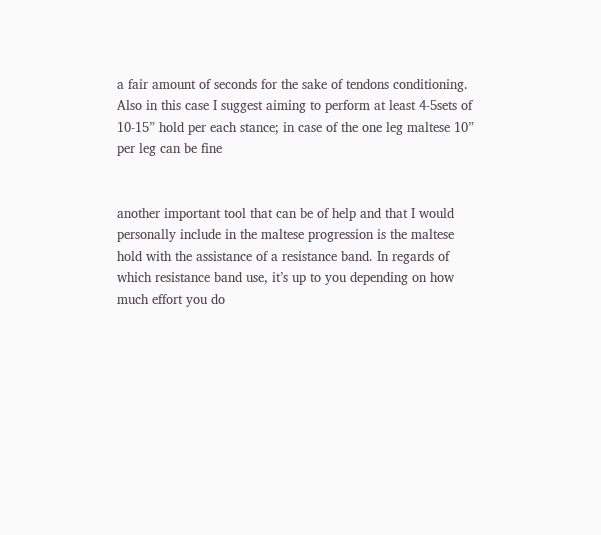a fair amount of seconds for the sake of tendons conditioning.
Also in this case I suggest aiming to perform at least 4-5sets of 10-15” hold per each stance; in case of the one leg maltese 10” per leg can be fine


another important tool that can be of help and that I would personally include in the maltese progression is the maltese hold with the assistance of a resistance band. In regards of which resistance band use, it’s up to you depending on how much effort you do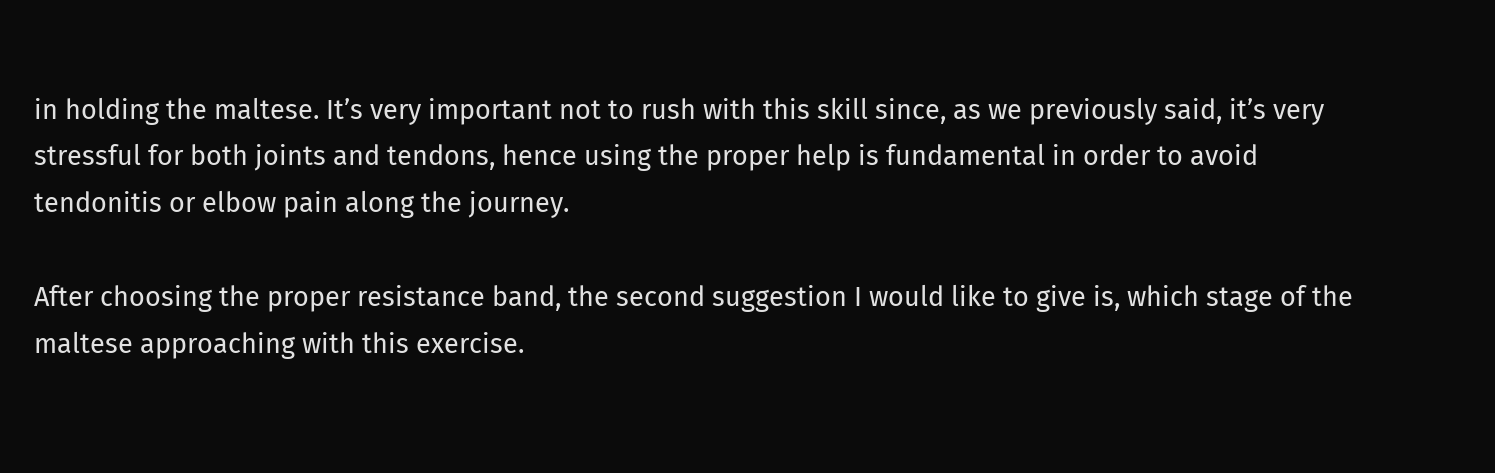in holding the maltese. It’s very important not to rush with this skill since, as we previously said, it’s very stressful for both joints and tendons, hence using the proper help is fundamental in order to avoid tendonitis or elbow pain along the journey.

After choosing the proper resistance band, the second suggestion I would like to give is, which stage of the maltese approaching with this exercise.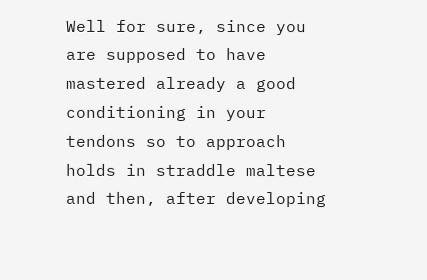Well for sure, since you are supposed to have mastered already a good conditioning in your tendons so to approach holds in straddle maltese and then, after developing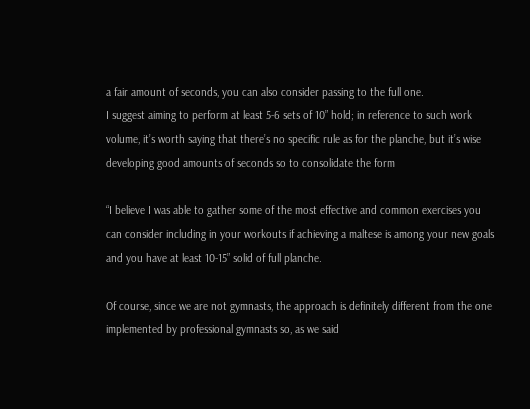a fair amount of seconds, you can also consider passing to the full one.
I suggest aiming to perform at least 5-6 sets of 10” hold; in reference to such work volume, it’s worth saying that there’s no specific rule as for the planche, but it’s wise developing good amounts of seconds so to consolidate the form

“I believe I was able to gather some of the most effective and common exercises you can consider including in your workouts if achieving a maltese is among your new goals and you have at least 10-15” solid of full planche.

Of course, since we are not gymnasts, the approach is definitely different from the one implemented by professional gymnasts so, as we said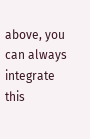above, you can always integrate this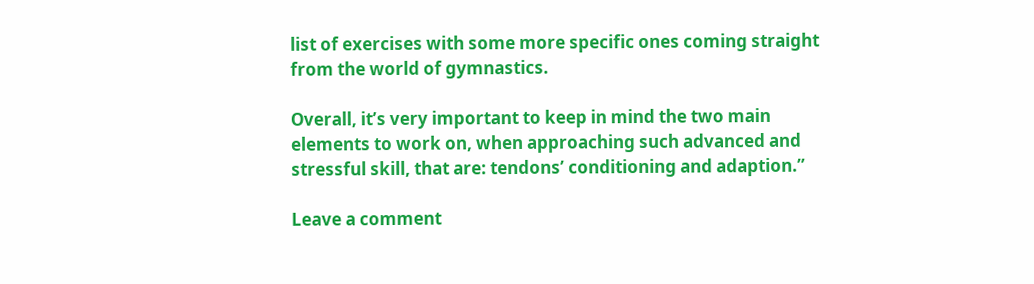list of exercises with some more specific ones coming straight from the world of gymnastics.

Overall, it’s very important to keep in mind the two main elements to work on, when approaching such advanced and stressful skill, that are: tendons’ conditioning and adaption.”

Leave a comment